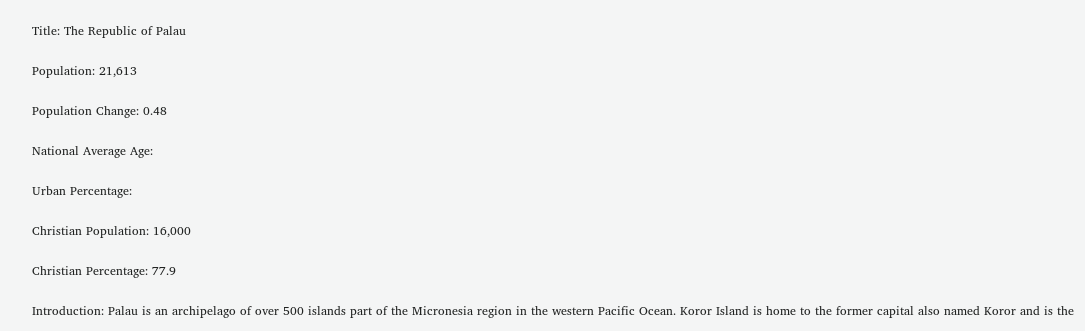Title: The Republic of Palau

Population: 21,613

Population Change: 0.48

National Average Age:

Urban Percentage:

Christian Population: 16,000

Christian Percentage: 77.9

Introduction: Palau is an archipelago of over 500 islands part of the Micronesia region in the western Pacific Ocean. Koror Island is home to the former capital also named Koror and is the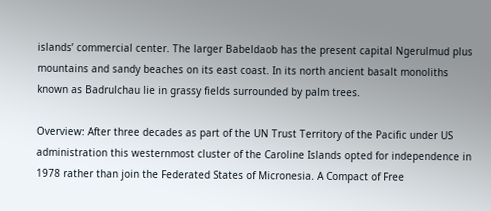islands’ commercial center. The larger Babeldaob has the present capital Ngerulmud plus mountains and sandy beaches on its east coast. In its north ancient basalt monoliths known as Badrulchau lie in grassy fields surrounded by palm trees.

Overview: After three decades as part of the UN Trust Territory of the Pacific under US administration this westernmost cluster of the Caroline Islands opted for independence in 1978 rather than join the Federated States of Micronesia. A Compact of Free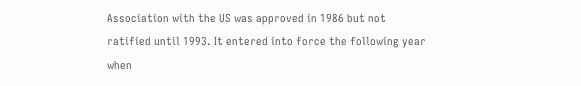Association with the US was approved in 1986 but not ratified until 1993. It entered into force the following year when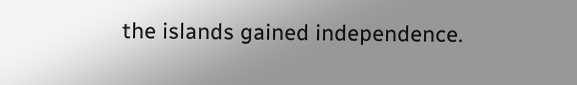the islands gained independence.